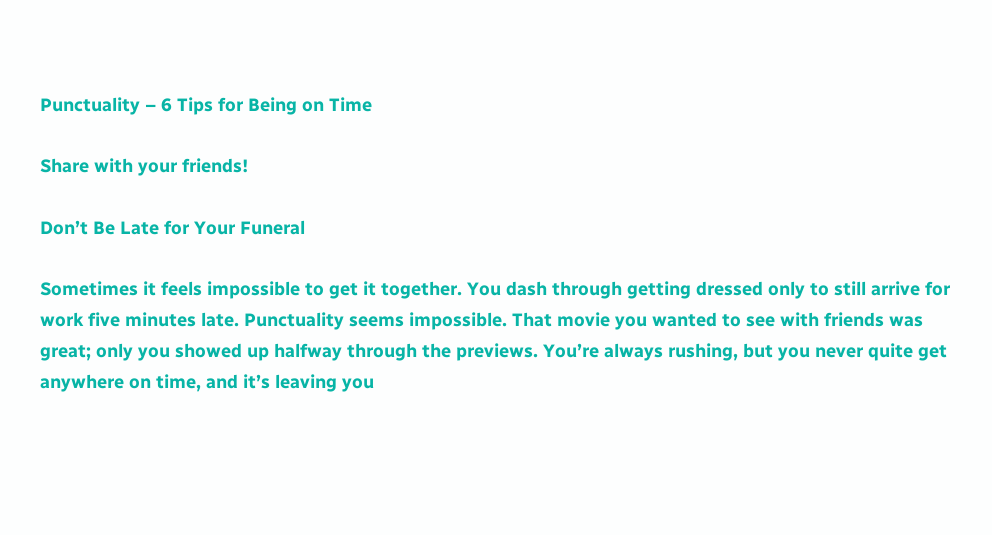Punctuality – 6 Tips for Being on Time

Share with your friends!

Don’t Be Late for Your Funeral

Sometimes it feels impossible to get it together. You dash through getting dressed only to still arrive for work five minutes late. Punctuality seems impossible. That movie you wanted to see with friends was great; only you showed up halfway through the previews. You’re always rushing, but you never quite get anywhere on time, and it’s leaving you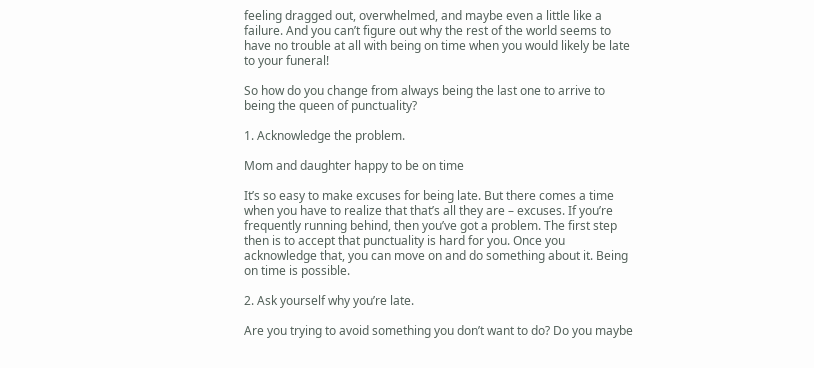feeling dragged out, overwhelmed, and maybe even a little like a failure. And you can’t figure out why the rest of the world seems to have no trouble at all with being on time when you would likely be late to your funeral!

So how do you change from always being the last one to arrive to being the queen of punctuality?

1. Acknowledge the problem.

Mom and daughter happy to be on time

It’s so easy to make excuses for being late. But there comes a time when you have to realize that that’s all they are – excuses. If you’re frequently running behind, then you’ve got a problem. The first step then is to accept that punctuality is hard for you. Once you acknowledge that, you can move on and do something about it. Being on time is possible.

2. Ask yourself why you’re late.

Are you trying to avoid something you don’t want to do? Do you maybe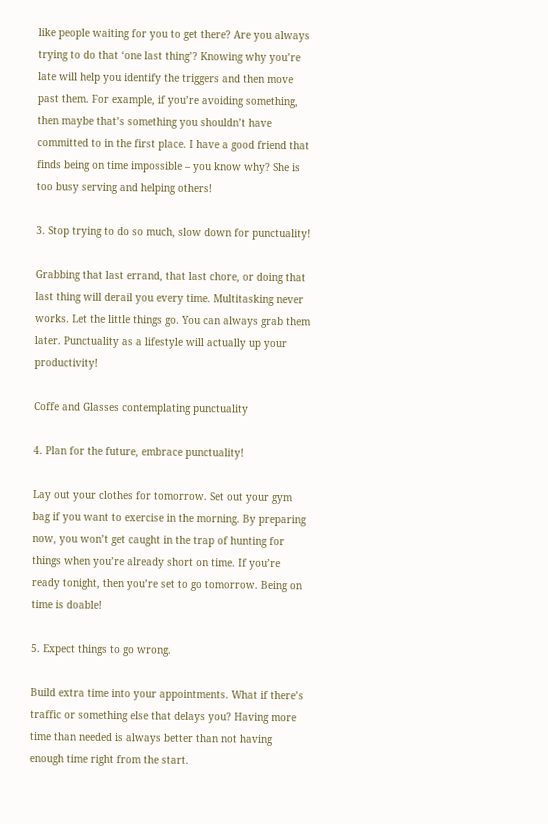like people waiting for you to get there? Are you always trying to do that ‘one last thing’? Knowing why you’re late will help you identify the triggers and then move past them. For example, if you’re avoiding something, then maybe that’s something you shouldn’t have committed to in the first place. I have a good friend that finds being on time impossible – you know why? She is too busy serving and helping others!

3. Stop trying to do so much, slow down for punctuality!

Grabbing that last errand, that last chore, or doing that last thing will derail you every time. Multitasking never works. Let the little things go. You can always grab them later. Punctuality as a lifestyle will actually up your productivity!

Coffe and Glasses contemplating punctuality

4. Plan for the future, embrace punctuality!

Lay out your clothes for tomorrow. Set out your gym bag if you want to exercise in the morning. By preparing now, you won’t get caught in the trap of hunting for things when you’re already short on time. If you’re ready tonight, then you’re set to go tomorrow. Being on time is doable!

5. Expect things to go wrong.

Build extra time into your appointments. What if there’s traffic or something else that delays you? Having more time than needed is always better than not having enough time right from the start.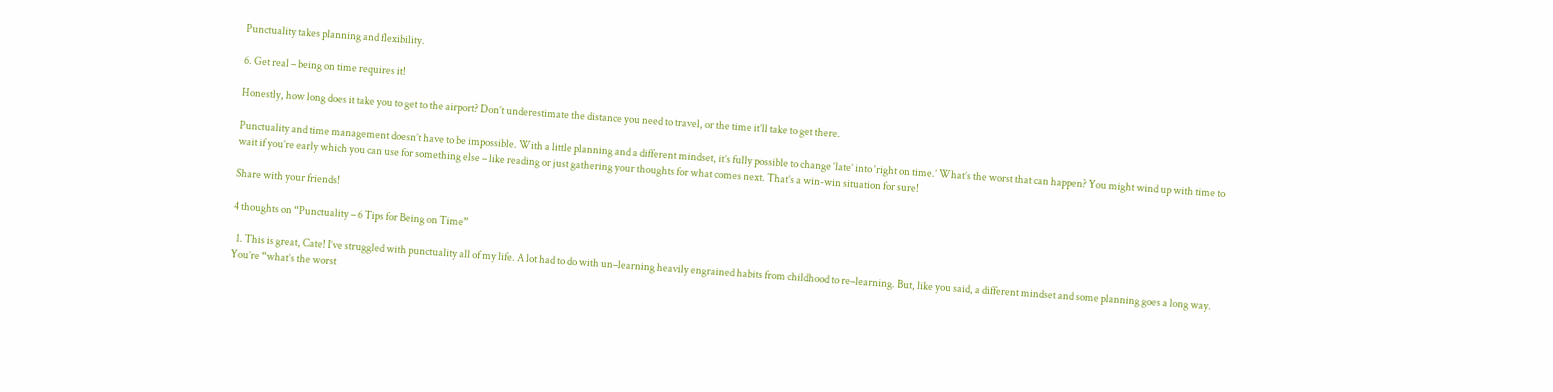Punctuality takes planning and flexibility.

6. Get real – being on time requires it!

Honestly, how long does it take you to get to the airport? Don’t underestimate the distance you need to travel, or the time it’ll take to get there.

Punctuality and time management doesn’t have to be impossible. With a little planning and a different mindset, it’s fully possible to change ‘late’ into ‘right on time.’ What’s the worst that can happen? You might wind up with time to wait if you’re early which you can use for something else – like reading or just gathering your thoughts for what comes next. That’s a win-win situation for sure!

Share with your friends!

4 thoughts on “Punctuality – 6 Tips for Being on Time”

  1. This is great, Cate! I’ve struggled with punctuality all of my life. A lot had to do with un–learning heavily engrained habits from childhood to re–learning. But, like you said, a different mindset and some planning goes a long way. You’re “what’s the worst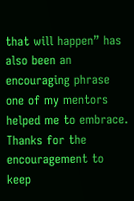that will happen” has also been an encouraging phrase one of my mentors helped me to embrace. Thanks for the encouragement to keep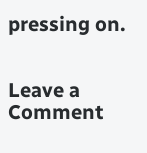pressing on.


Leave a Comment